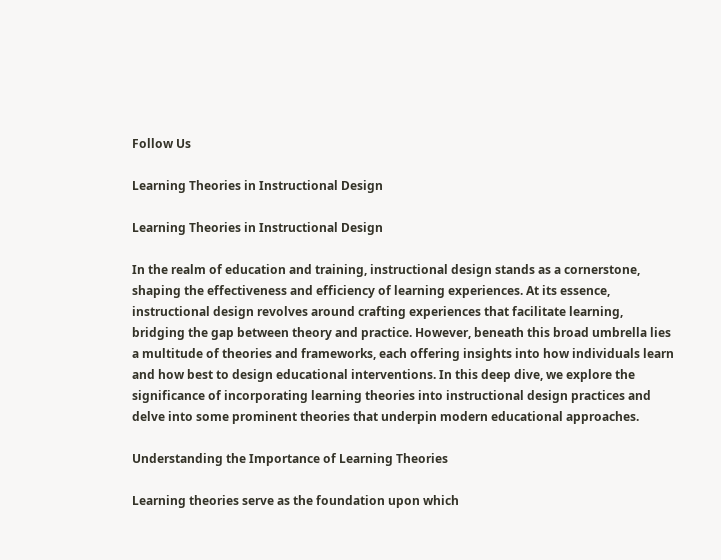Follow Us

Learning Theories in Instructional Design

Learning Theories in Instructional Design

In the realm of education and training, instructional design stands as a cornerstone, shaping the effectiveness and efficiency of learning experiences. At its essence, instructional design revolves around crafting experiences that facilitate learning, bridging the gap between theory and practice. However, beneath this broad umbrella lies a multitude of theories and frameworks, each offering insights into how individuals learn and how best to design educational interventions. In this deep dive, we explore the significance of incorporating learning theories into instructional design practices and delve into some prominent theories that underpin modern educational approaches.

Understanding the Importance of Learning Theories

Learning theories serve as the foundation upon which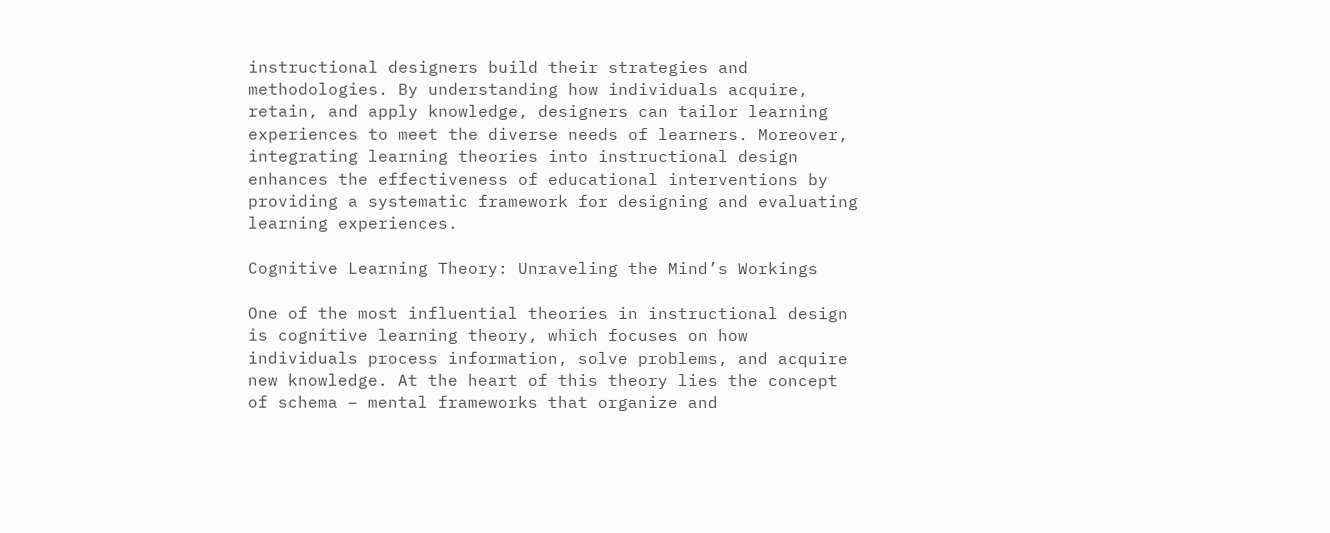instructional designers build their strategies and methodologies. By understanding how individuals acquire, retain, and apply knowledge, designers can tailor learning experiences to meet the diverse needs of learners. Moreover, integrating learning theories into instructional design enhances the effectiveness of educational interventions by providing a systematic framework for designing and evaluating learning experiences.

Cognitive Learning Theory: Unraveling the Mind’s Workings

One of the most influential theories in instructional design is cognitive learning theory, which focuses on how individuals process information, solve problems, and acquire new knowledge. At the heart of this theory lies the concept of schema – mental frameworks that organize and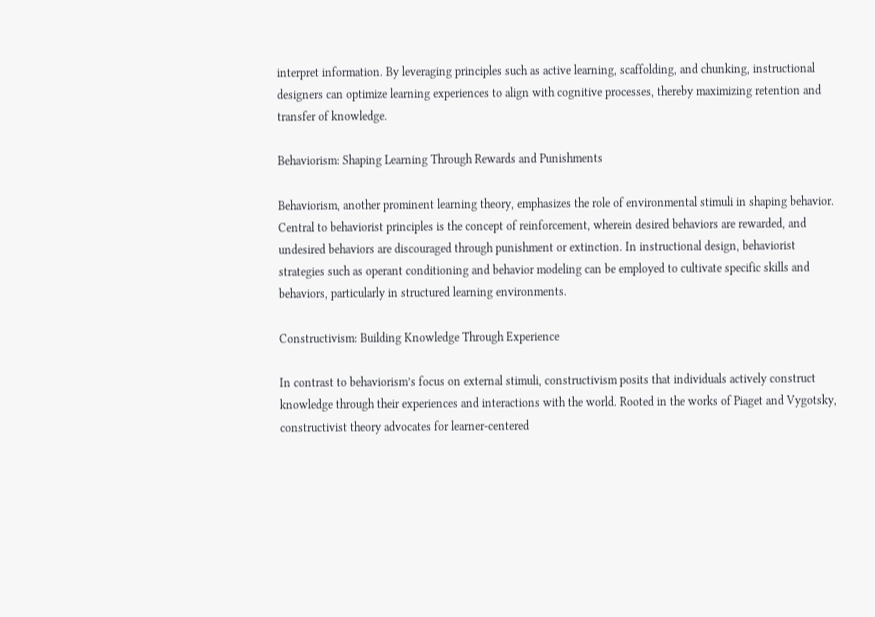interpret information. By leveraging principles such as active learning, scaffolding, and chunking, instructional designers can optimize learning experiences to align with cognitive processes, thereby maximizing retention and transfer of knowledge.

Behaviorism: Shaping Learning Through Rewards and Punishments

Behaviorism, another prominent learning theory, emphasizes the role of environmental stimuli in shaping behavior. Central to behaviorist principles is the concept of reinforcement, wherein desired behaviors are rewarded, and undesired behaviors are discouraged through punishment or extinction. In instructional design, behaviorist strategies such as operant conditioning and behavior modeling can be employed to cultivate specific skills and behaviors, particularly in structured learning environments.

Constructivism: Building Knowledge Through Experience

In contrast to behaviorism’s focus on external stimuli, constructivism posits that individuals actively construct knowledge through their experiences and interactions with the world. Rooted in the works of Piaget and Vygotsky, constructivist theory advocates for learner-centered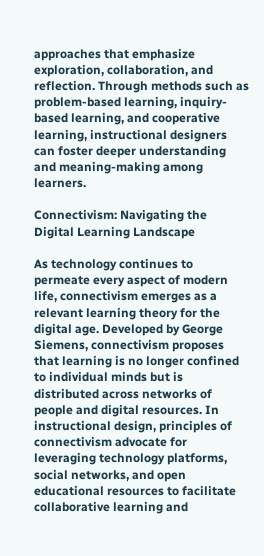approaches that emphasize exploration, collaboration, and reflection. Through methods such as problem-based learning, inquiry-based learning, and cooperative learning, instructional designers can foster deeper understanding and meaning-making among learners.

Connectivism: Navigating the Digital Learning Landscape

As technology continues to permeate every aspect of modern life, connectivism emerges as a relevant learning theory for the digital age. Developed by George Siemens, connectivism proposes that learning is no longer confined to individual minds but is distributed across networks of people and digital resources. In instructional design, principles of connectivism advocate for leveraging technology platforms, social networks, and open educational resources to facilitate collaborative learning and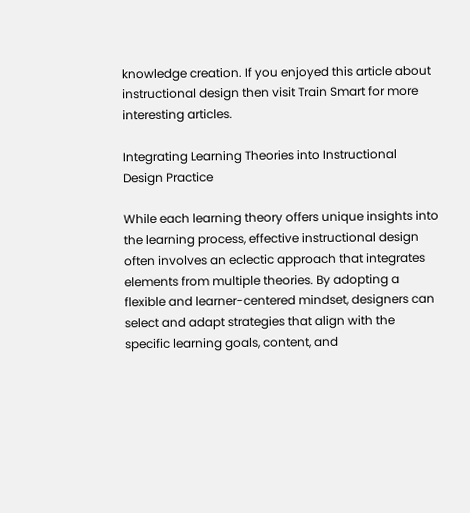knowledge creation. If you enjoyed this article about instructional design then visit Train Smart for more interesting articles.

Integrating Learning Theories into Instructional Design Practice

While each learning theory offers unique insights into the learning process, effective instructional design often involves an eclectic approach that integrates elements from multiple theories. By adopting a flexible and learner-centered mindset, designers can select and adapt strategies that align with the specific learning goals, content, and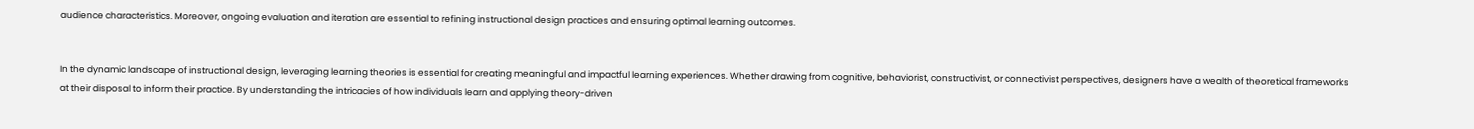audience characteristics. Moreover, ongoing evaluation and iteration are essential to refining instructional design practices and ensuring optimal learning outcomes.


In the dynamic landscape of instructional design, leveraging learning theories is essential for creating meaningful and impactful learning experiences. Whether drawing from cognitive, behaviorist, constructivist, or connectivist perspectives, designers have a wealth of theoretical frameworks at their disposal to inform their practice. By understanding the intricacies of how individuals learn and applying theory-driven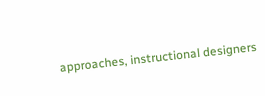approaches, instructional designers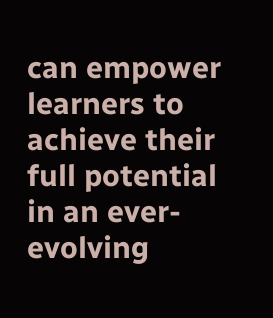can empower learners to achieve their full potential in an ever-evolving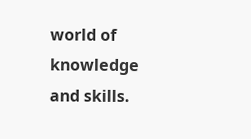world of knowledge and skills.